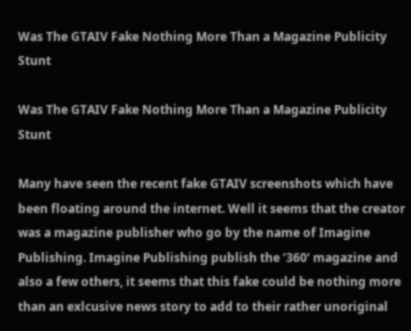Was The GTAIV Fake Nothing More Than a Magazine Publicity Stunt

Was The GTAIV Fake Nothing More Than a Magazine Publicity Stunt

Many have seen the recent fake GTAIV screenshots which have been floating around the internet. Well it seems that the creator was a magazine publisher who go by the name of Imagine Publishing. Imagine Publishing publish the ‘360‘ magazine and also a few others, it seems that this fake could be nothing more than an exlcusive news story to add to their rather unoriginal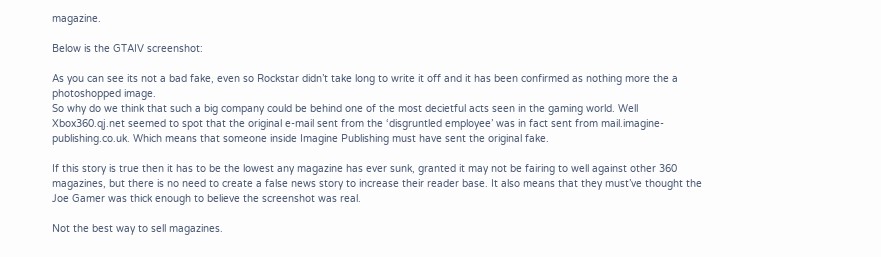magazine.

Below is the GTAIV screenshot:

As you can see its not a bad fake, even so Rockstar didn’t take long to write it off and it has been confirmed as nothing more the a photoshopped image.
So why do we think that such a big company could be behind one of the most decietful acts seen in the gaming world. Well Xbox360.qj.net seemed to spot that the original e-mail sent from the ‘disgruntled employee’ was in fact sent from mail.imagine-publishing.co.uk. Which means that someone inside Imagine Publishing must have sent the original fake.

If this story is true then it has to be the lowest any magazine has ever sunk, granted it may not be fairing to well against other 360 magazines, but there is no need to create a false news story to increase their reader base. It also means that they must’ve thought the Joe Gamer was thick enough to believe the screenshot was real.

Not the best way to sell magazines.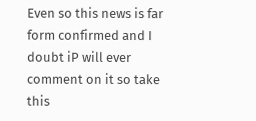Even so this news is far form confirmed and I doubt iP will ever comment on it so take this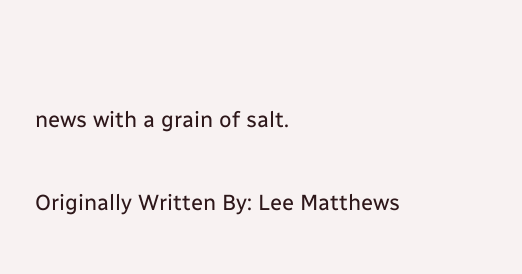news with a grain of salt.

Originally Written By: Lee Matthews